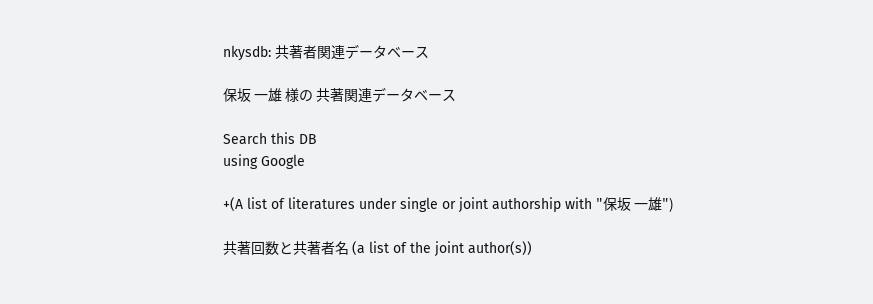nkysdb: 共著者関連データベース

保坂 一雄 様の 共著関連データベース

Search this DB
using Google

+(A list of literatures under single or joint authorship with "保坂 一雄")

共著回数と共著者名 (a list of the joint author(s))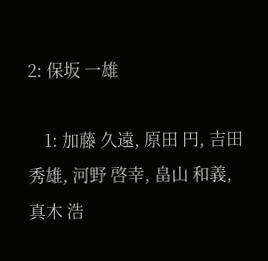2: 保坂 一雄

    1: 加藤 久遠, 原田 円, 吉田 秀雄, 河野 啓幸, 畠山 和義, 真木 浩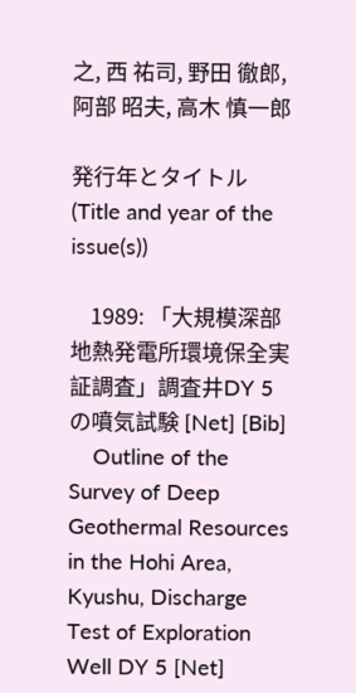之, 西 祐司, 野田 徹郎, 阿部 昭夫, 高木 慎一郎

発行年とタイトル (Title and year of the issue(s))

    1989: 「大規模深部地熱発電所環境保全実証調査」調査井DY 5の噴気試験 [Net] [Bib]
    Outline of the Survey of Deep Geothermal Resources in the Hohi Area, Kyushu, Discharge Test of Exploration Well DY 5 [Net]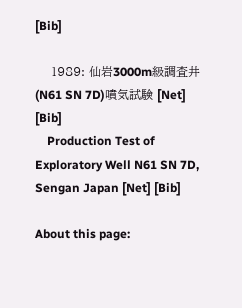[Bib]

    1989: 仙岩3000m級調査井(N61 SN 7D)噴気試験 [Net] [Bib]
    Production Test of Exploratory Well N61 SN 7D, Sengan Japan [Net] [Bib]

About this page: